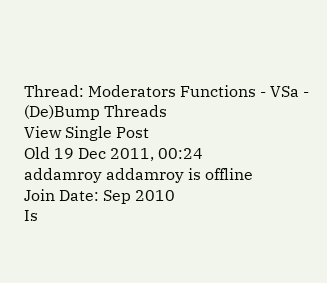Thread: Moderators Functions - VSa - (De)Bump Threads
View Single Post
Old 19 Dec 2011, 00:24
addamroy addamroy is offline
Join Date: Sep 2010
Is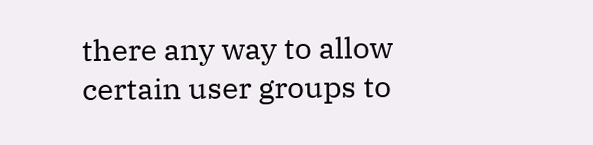there any way to allow certain user groups to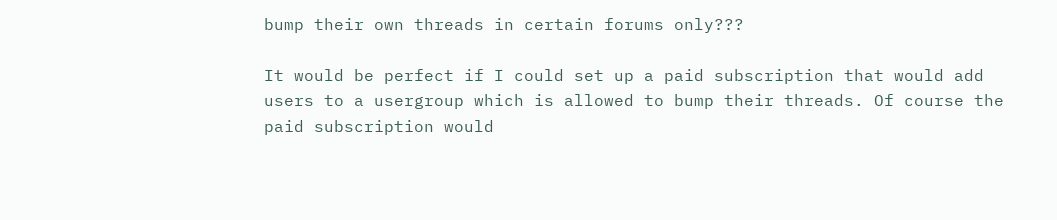bump their own threads in certain forums only???

It would be perfect if I could set up a paid subscription that would add users to a usergroup which is allowed to bump their threads. Of course the paid subscription would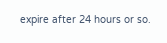expire after 24 hours or so.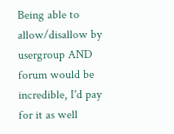Being able to allow/disallow by usergroup AND forum would be incredible, I'd pay for it as well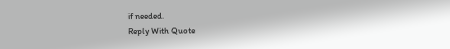if needed.
Reply With Quote